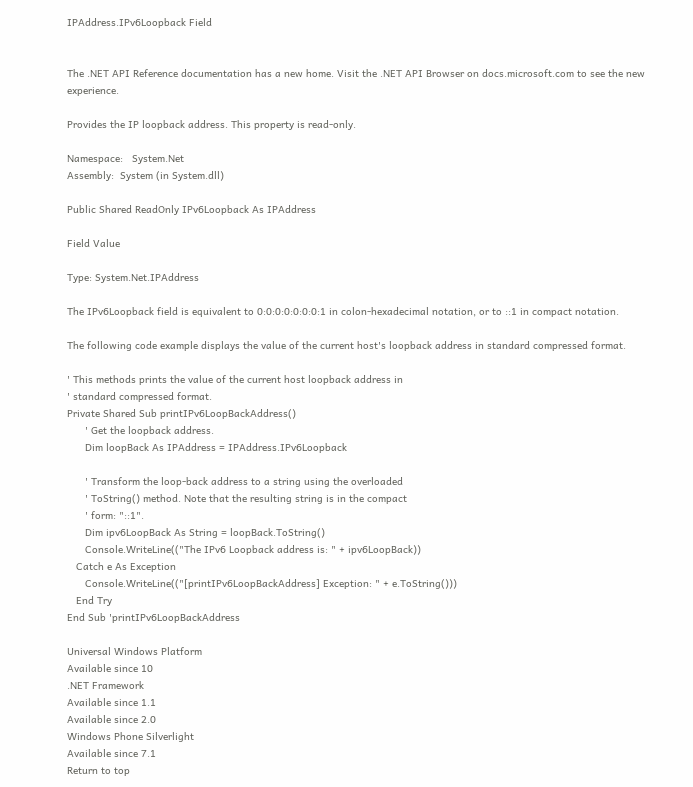IPAddress.IPv6Loopback Field


The .NET API Reference documentation has a new home. Visit the .NET API Browser on docs.microsoft.com to see the new experience.

Provides the IP loopback address. This property is read-only.

Namespace:   System.Net
Assembly:  System (in System.dll)

Public Shared ReadOnly IPv6Loopback As IPAddress

Field Value

Type: System.Net.IPAddress

The IPv6Loopback field is equivalent to 0:0:0:0:0:0:0:1 in colon-hexadecimal notation, or to ::1 in compact notation.

The following code example displays the value of the current host's loopback address in standard compressed format.

' This methods prints the value of the current host loopback address in
' standard compressed format.
Private Shared Sub printIPv6LoopBackAddress()
      ' Get the loopback address.
      Dim loopBack As IPAddress = IPAddress.IPv6Loopback

      ' Transform the loop-back address to a string using the overloaded
      ' ToString() method. Note that the resulting string is in the compact
      ' form: "::1".
      Dim ipv6LoopBack As String = loopBack.ToString()
      Console.WriteLine(("The IPv6 Loopback address is: " + ipv6LoopBack))
   Catch e As Exception
      Console.WriteLine(("[printIPv6LoopBackAddress] Exception: " + e.ToString()))
   End Try
End Sub 'printIPv6LoopBackAddress

Universal Windows Platform
Available since 10
.NET Framework
Available since 1.1
Available since 2.0
Windows Phone Silverlight
Available since 7.1
Return to top